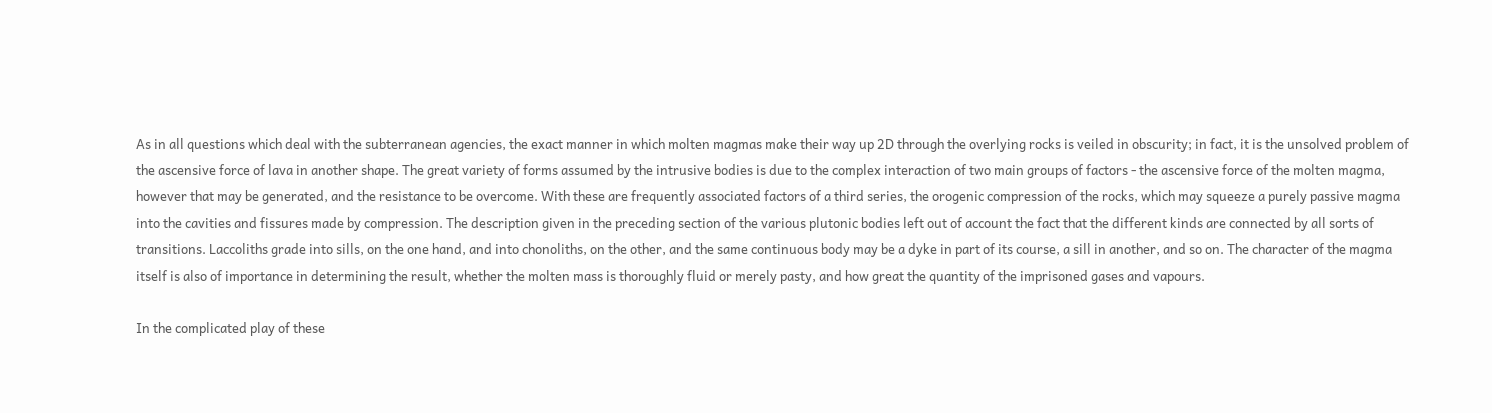As in all questions which deal with the subterranean agencies, the exact manner in which molten magmas make their way up 2D through the overlying rocks is veiled in obscurity; in fact, it is the unsolved problem of the ascensive force of lava in another shape. The great variety of forms assumed by the intrusive bodies is due to the complex interaction of two main groups of factors - the ascensive force of the molten magma, however that may be generated, and the resistance to be overcome. With these are frequently associated factors of a third series, the orogenic compression of the rocks, which may squeeze a purely passive magma into the cavities and fissures made by compression. The description given in the preceding section of the various plutonic bodies left out of account the fact that the different kinds are connected by all sorts of transitions. Laccoliths grade into sills, on the one hand, and into chonoliths, on the other, and the same continuous body may be a dyke in part of its course, a sill in another, and so on. The character of the magma itself is also of importance in determining the result, whether the molten mass is thoroughly fluid or merely pasty, and how great the quantity of the imprisoned gases and vapours.

In the complicated play of these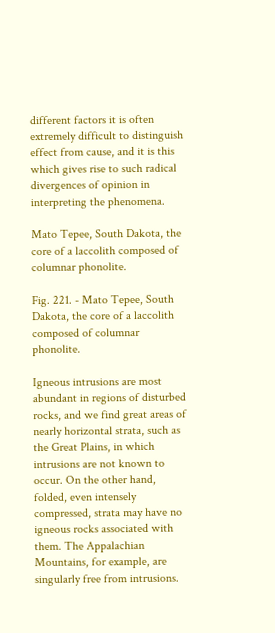different factors it is often extremely difficult to distinguish effect from cause, and it is this which gives rise to such radical divergences of opinion in interpreting the phenomena.

Mato Tepee, South Dakota, the core of a laccolith composed of columnar phonolite.

Fig. 221. - Mato Tepee, South Dakota, the core of a laccolith composed of columnar phonolite.

Igneous intrusions are most abundant in regions of disturbed rocks, and we find great areas of nearly horizontal strata, such as the Great Plains, in which intrusions are not known to occur. On the other hand, folded, even intensely compressed, strata may have no igneous rocks associated with them. The Appalachian Mountains, for example, are singularly free from intrusions.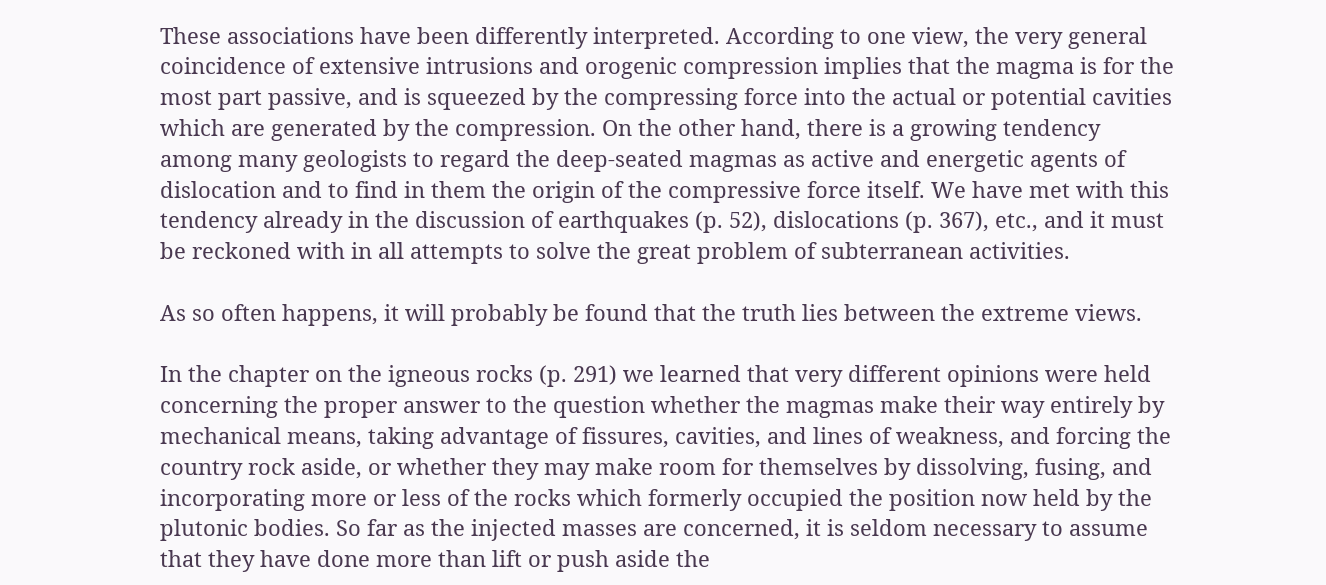These associations have been differently interpreted. According to one view, the very general coincidence of extensive intrusions and orogenic compression implies that the magma is for the most part passive, and is squeezed by the compressing force into the actual or potential cavities which are generated by the compression. On the other hand, there is a growing tendency among many geologists to regard the deep-seated magmas as active and energetic agents of dislocation and to find in them the origin of the compressive force itself. We have met with this tendency already in the discussion of earthquakes (p. 52), dislocations (p. 367), etc., and it must be reckoned with in all attempts to solve the great problem of subterranean activities.

As so often happens, it will probably be found that the truth lies between the extreme views.

In the chapter on the igneous rocks (p. 291) we learned that very different opinions were held concerning the proper answer to the question whether the magmas make their way entirely by mechanical means, taking advantage of fissures, cavities, and lines of weakness, and forcing the country rock aside, or whether they may make room for themselves by dissolving, fusing, and incorporating more or less of the rocks which formerly occupied the position now held by the plutonic bodies. So far as the injected masses are concerned, it is seldom necessary to assume that they have done more than lift or push aside the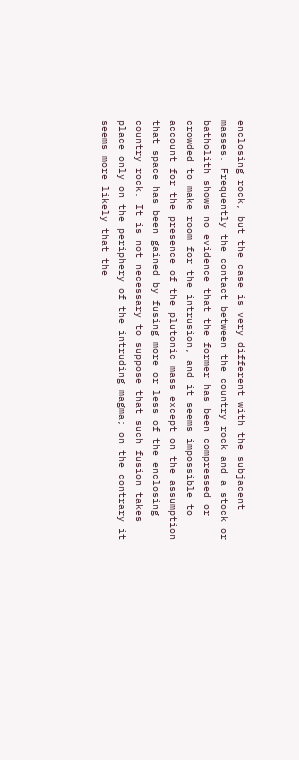enclosing rock, but the case is very different with the subjacent masses. Frequently the contact between the country rock and a stock or batholith shows no evidence that the former has been compressed or crowded to make room for the intrusion, and it seems impossible to account for the presence of the plutonic mass except on the assumption that space has been gained by fusing more or less of the enclosing country rock. It is not necessary to suppose that such fusion takes place only on the periphery of the intruding magma; on the contrary it seems more likely that the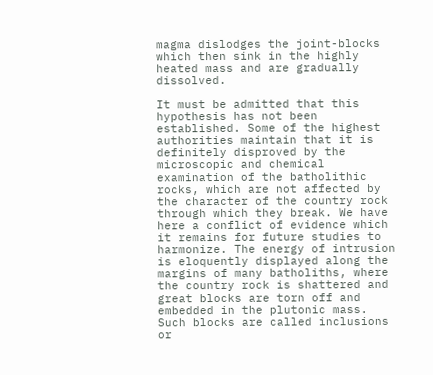magma dislodges the joint-blocks which then sink in the highly heated mass and are gradually dissolved.

It must be admitted that this hypothesis has not been established. Some of the highest authorities maintain that it is definitely disproved by the microscopic and chemical examination of the batholithic rocks, which are not affected by the character of the country rock through which they break. We have here a conflict of evidence which it remains for future studies to harmonize. The energy of intrusion is eloquently displayed along the margins of many batholiths, where the country rock is shattered and great blocks are torn off and embedded in the plutonic mass. Such blocks are called inclusions or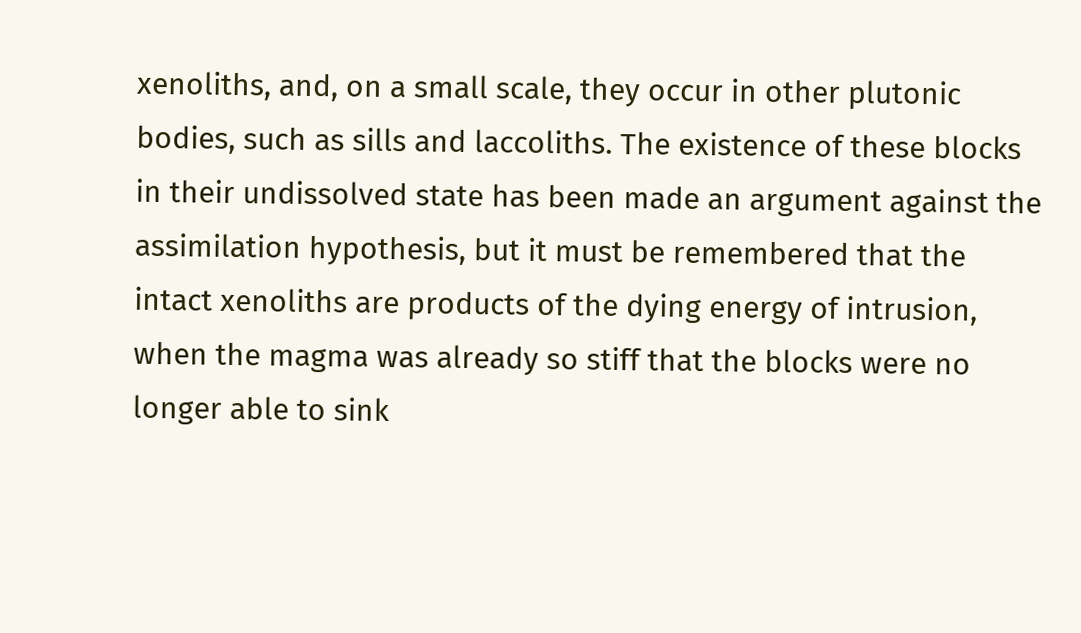xenoliths, and, on a small scale, they occur in other plutonic bodies, such as sills and laccoliths. The existence of these blocks in their undissolved state has been made an argument against the assimilation hypothesis, but it must be remembered that the intact xenoliths are products of the dying energy of intrusion, when the magma was already so stiff that the blocks were no longer able to sink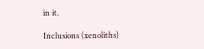in it.

Inclusions (xenoliths)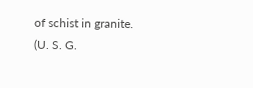of schist in granite. (U. S. G.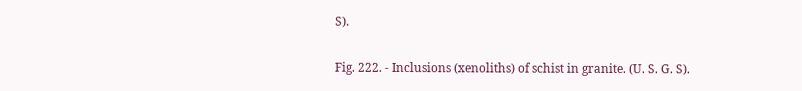S).

Fig. 222. - Inclusions (xenoliths) of schist in granite. (U. S. G. S).